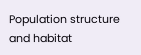Population structure and habitat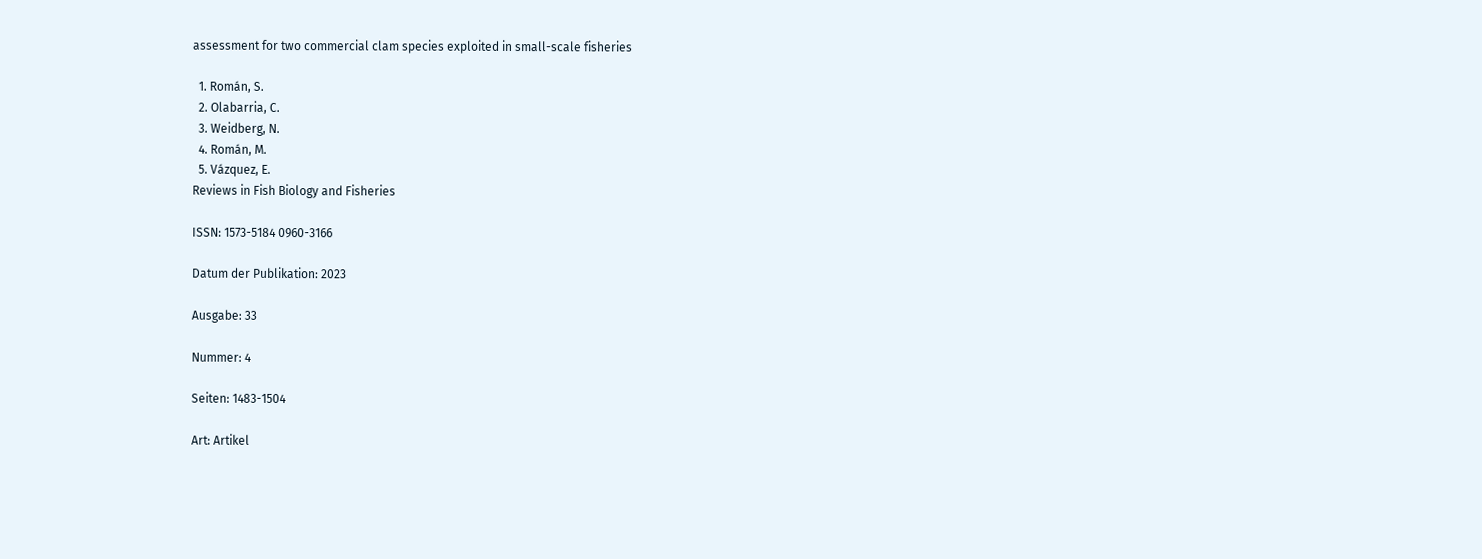assessment for two commercial clam species exploited in small-scale fisheries

  1. Román, S.
  2. Olabarria, C.
  3. Weidberg, N.
  4. Román, M.
  5. Vázquez, E.
Reviews in Fish Biology and Fisheries

ISSN: 1573-5184 0960-3166

Datum der Publikation: 2023

Ausgabe: 33

Nummer: 4

Seiten: 1483-1504

Art: Artikel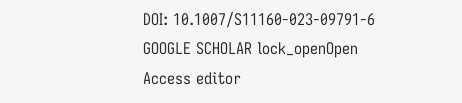DOI: 10.1007/S11160-023-09791-6 GOOGLE SCHOLAR lock_openOpen Access editor